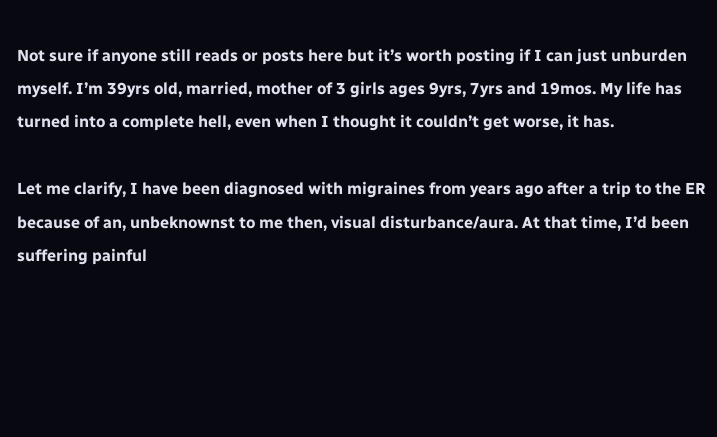Not sure if anyone still reads or posts here but it’s worth posting if I can just unburden myself. I’m 39yrs old, married, mother of 3 girls ages 9yrs, 7yrs and 19mos. My life has turned into a complete hell, even when I thought it couldn’t get worse, it has.

Let me clarify, I have been diagnosed with migraines from years ago after a trip to the ER because of an, unbeknownst to me then, visual disturbance/aura. At that time, I’d been suffering painful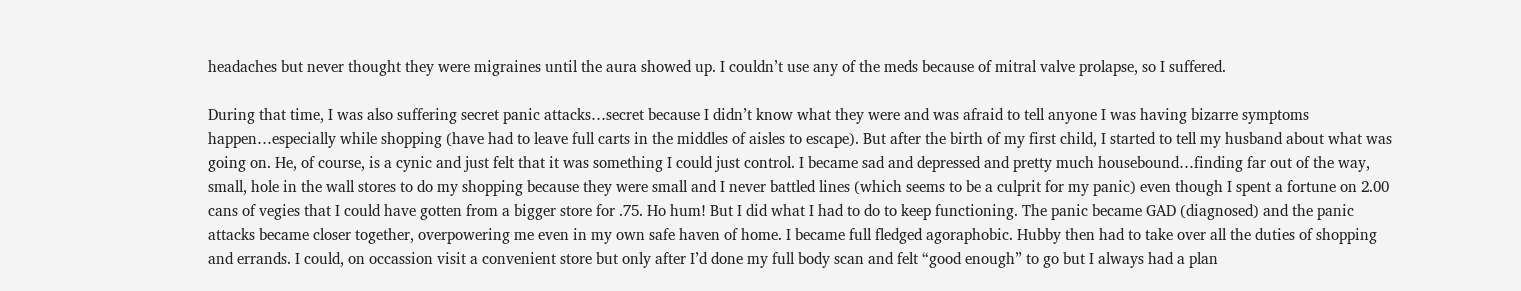headaches but never thought they were migraines until the aura showed up. I couldn’t use any of the meds because of mitral valve prolapse, so I suffered.

During that time, I was also suffering secret panic attacks…secret because I didn’t know what they were and was afraid to tell anyone I was having bizarre symptoms happen…especially while shopping (have had to leave full carts in the middles of aisles to escape). But after the birth of my first child, I started to tell my husband about what was going on. He, of course, is a cynic and just felt that it was something I could just control. I became sad and depressed and pretty much housebound…finding far out of the way, small, hole in the wall stores to do my shopping because they were small and I never battled lines (which seems to be a culprit for my panic) even though I spent a fortune on 2.00 cans of vegies that I could have gotten from a bigger store for .75. Ho hum! But I did what I had to do to keep functioning. The panic became GAD (diagnosed) and the panic attacks became closer together, overpowering me even in my own safe haven of home. I became full fledged agoraphobic. Hubby then had to take over all the duties of shopping and errands. I could, on occassion visit a convenient store but only after I’d done my full body scan and felt “good enough” to go but I always had a plan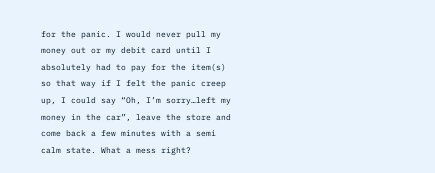for the panic. I would never pull my money out or my debit card until I absolutely had to pay for the item(s) so that way if I felt the panic creep up, I could say “Oh, I’m sorry…left my money in the car”, leave the store and come back a few minutes with a semi calm state. What a mess right?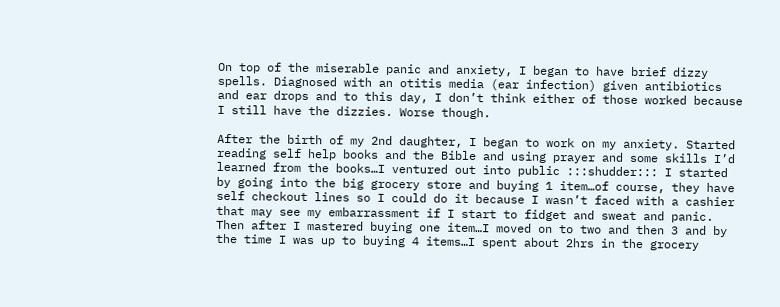On top of the miserable panic and anxiety, I began to have brief dizzy spells. Diagnosed with an otitis media (ear infection) given antibiotics and ear drops and to this day, I don’t think either of those worked because I still have the dizzies. Worse though.

After the birth of my 2nd daughter, I began to work on my anxiety. Started reading self help books and the Bible and using prayer and some skills I’d learned from the books…I ventured out into public :::shudder::: I started by going into the big grocery store and buying 1 item…of course, they have self checkout lines so I could do it because I wasn’t faced with a cashier that may see my embarrassment if I start to fidget and sweat and panic. Then after I mastered buying one item…I moved on to two and then 3 and by the time I was up to buying 4 items…I spent about 2hrs in the grocery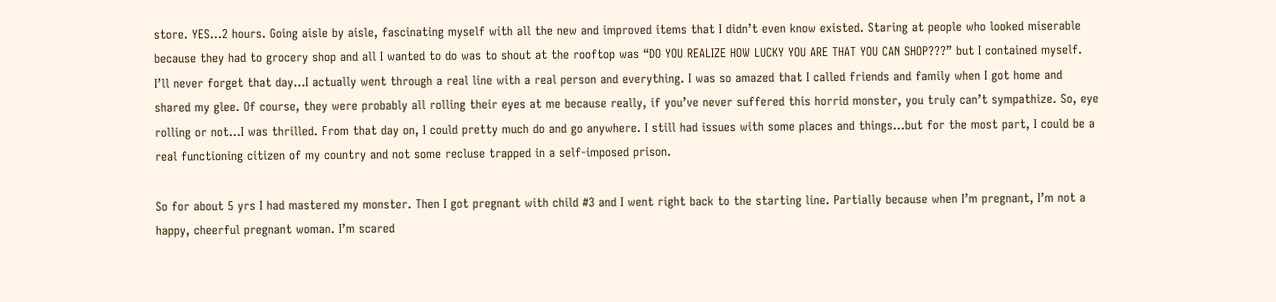store. YES…2 hours. Going aisle by aisle, fascinating myself with all the new and improved items that I didn’t even know existed. Staring at people who looked miserable because they had to grocery shop and all I wanted to do was to shout at the rooftop was “DO YOU REALIZE HOW LUCKY YOU ARE THAT YOU CAN SHOP???” but I contained myself. I’ll never forget that day…I actually went through a real line with a real person and everything. I was so amazed that I called friends and family when I got home and shared my glee. Of course, they were probably all rolling their eyes at me because really, if you’ve never suffered this horrid monster, you truly can’t sympathize. So, eye rolling or not…I was thrilled. From that day on, I could pretty much do and go anywhere. I still had issues with some places and things…but for the most part, I could be a real functioning citizen of my country and not some recluse trapped in a self-imposed prison.

So for about 5 yrs I had mastered my monster. Then I got pregnant with child #3 and I went right back to the starting line. Partially because when I’m pregnant, I’m not a happy, cheerful pregnant woman. I’m scared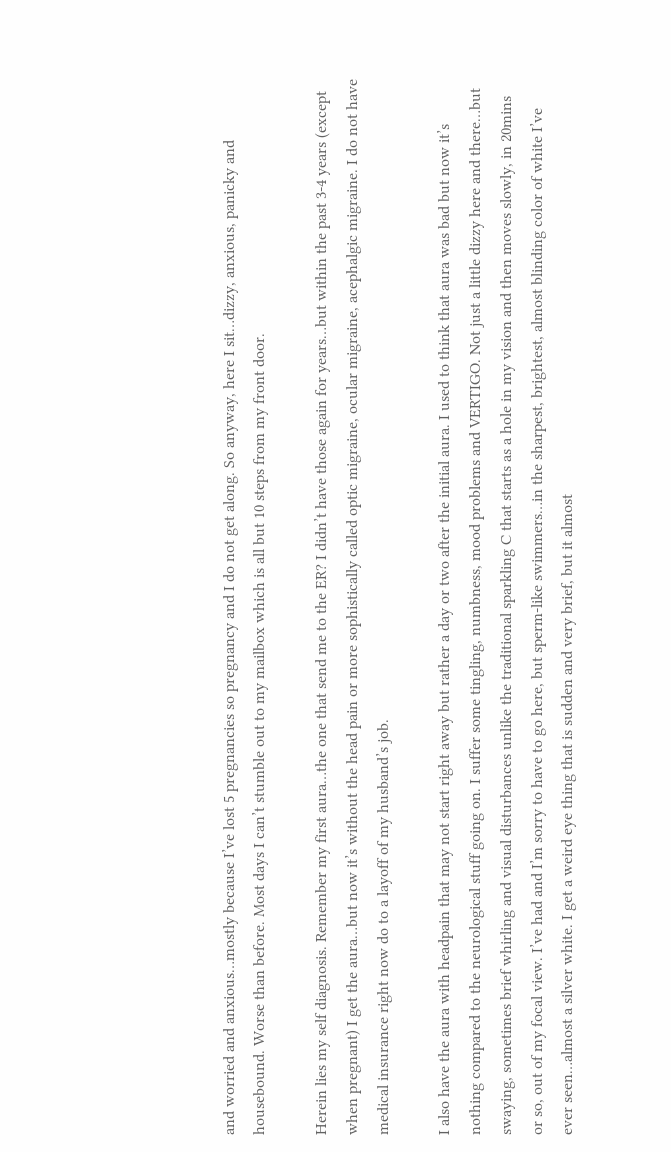and worried and anxious…mostly because I’ve lost 5 pregnancies so pregnancy and I do not get along. So anyway, here I sit…dizzy, anxious, panicky and housebound. Worse than before. Most days I can’t stumble out to my mailbox which is all but 10 steps from my front door.

Herein lies my self diagnosis. Remember my first aura…the one that send me to the ER? I didn’t have those again for years…but within the past 3-4 years (except when pregnant) I get the aura…but now it’s without the head pain or more sophistically called optic migraine, ocular migraine, acephalgic migraine. I do not have medical insurance right now do to a layoff of my husband’s job.

I also have the aura with headpain that may not start right away but rather a day or two after the initial aura. I used to think that aura was bad but now it’s nothing compared to the neurological stuff going on. I suffer some tingling, numbness, mood problems and VERTIGO. Not just a little dizzy here and there…but swaying, sometimes brief whirling and visual disturbances unlike the traditional sparkling C that starts as a hole in my vision and then moves slowly, in 20mins or so, out of my focal view. I’ve had and I’m sorry to have to go here, but sperm-like swimmers…in the sharpest, brightest, almost blinding color of white I’ve ever seen…almost a silver white. I get a weird eye thing that is sudden and very brief, but it almost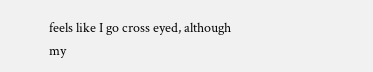feels like I go cross eyed, although my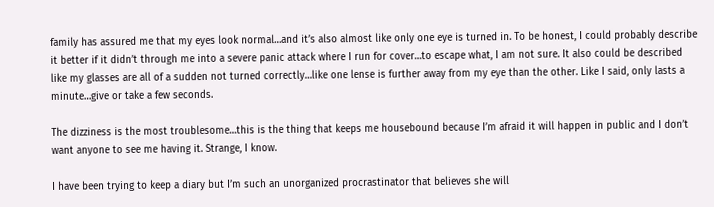family has assured me that my eyes look normal…and it’s also almost like only one eye is turned in. To be honest, I could probably describe it better if it didn’t through me into a severe panic attack where I run for cover…to escape what, I am not sure. It also could be described like my glasses are all of a sudden not turned correctly…like one lense is further away from my eye than the other. Like I said, only lasts a minute…give or take a few seconds.

The dizziness is the most troublesome…this is the thing that keeps me housebound because I’m afraid it will happen in public and I don’t want anyone to see me having it. Strange, I know.

I have been trying to keep a diary but I’m such an unorganized procrastinator that believes she will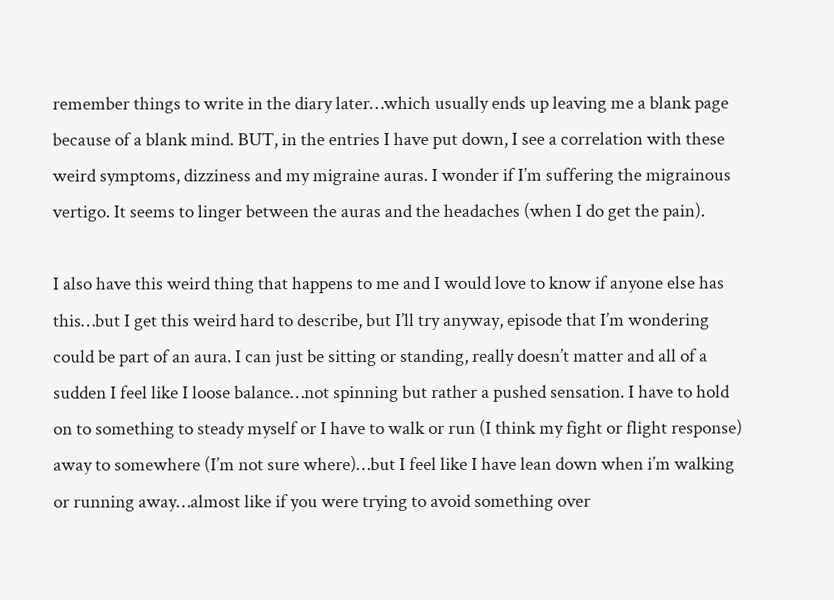remember things to write in the diary later…which usually ends up leaving me a blank page because of a blank mind. BUT, in the entries I have put down, I see a correlation with these weird symptoms, dizziness and my migraine auras. I wonder if I’m suffering the migrainous vertigo. It seems to linger between the auras and the headaches (when I do get the pain).

I also have this weird thing that happens to me and I would love to know if anyone else has this…but I get this weird hard to describe, but I’ll try anyway, episode that I’m wondering could be part of an aura. I can just be sitting or standing, really doesn’t matter and all of a sudden I feel like I loose balance…not spinning but rather a pushed sensation. I have to hold on to something to steady myself or I have to walk or run (I think my fight or flight response) away to somewhere (I’m not sure where)…but I feel like I have lean down when i’m walking or running away…almost like if you were trying to avoid something over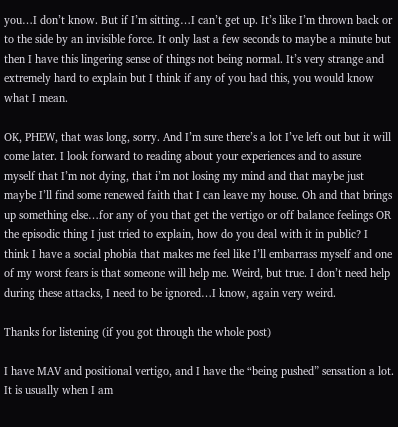you…I don’t know. But if I’m sitting…I can’t get up. It’s like I’m thrown back or to the side by an invisible force. It only last a few seconds to maybe a minute but then I have this lingering sense of things not being normal. It’s very strange and extremely hard to explain but I think if any of you had this, you would know what I mean.

OK, PHEW, that was long, sorry. And I’m sure there’s a lot I’ve left out but it will come later. I look forward to reading about your experiences and to assure myself that I’m not dying, that i’m not losing my mind and that maybe just maybe I’ll find some renewed faith that I can leave my house. Oh and that brings up something else…for any of you that get the vertigo or off balance feelings OR the episodic thing I just tried to explain, how do you deal with it in public? I think I have a social phobia that makes me feel like I’ll embarrass myself and one of my worst fears is that someone will help me. Weird, but true. I don’t need help during these attacks, I need to be ignored…I know, again very weird.

Thanks for listening (if you got through the whole post)

I have MAV and positional vertigo, and I have the “being pushed” sensation a lot. It is usually when I am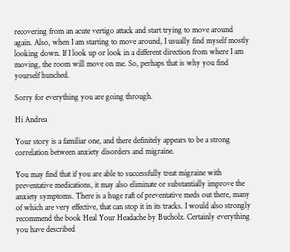recovering from an acute vertigo attack and start trying to move around again. Also, when I am starting to move around, I usually find myself mostly looking down. If I look up or look in a different direction from where I am moving, the room will move on me. So, perhaps that is why you find yourself hunched.

Sorry for everything you are going through.

Hi Andrea

Your story is a familiar one, and there definitely appears to be a strong correlation between anxiety disorders and migraine.

You may find that if you are able to successfully treat migraine with preventative medications, it may also eliminate or substantially improve the anxiety symptoms. There is a huge raft of preventative meds out there, many of which are very effective, that can stop it in its tracks. I would also strongly recommend the book Heal Your Headache by Bucholz. Certainly everything you have described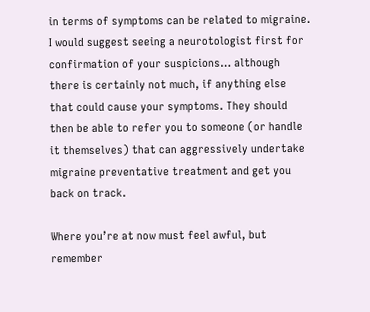in terms of symptoms can be related to migraine. I would suggest seeing a neurotologist first for confirmation of your suspicions… although there is certainly not much, if anything else that could cause your symptoms. They should then be able to refer you to someone (or handle it themselves) that can aggressively undertake migraine preventative treatment and get you back on track.

Where you’re at now must feel awful, but remember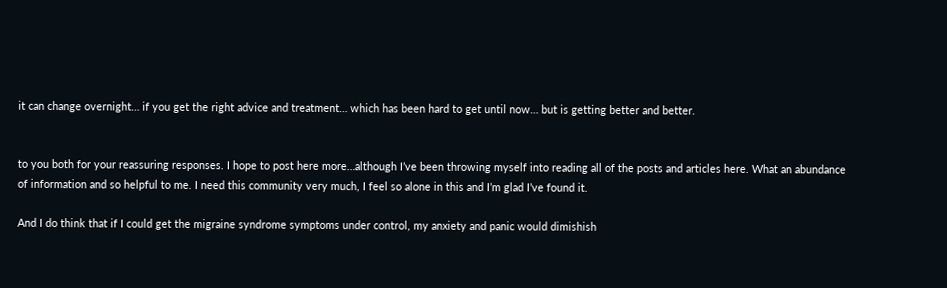it can change overnight… if you get the right advice and treatment… which has been hard to get until now… but is getting better and better.


to you both for your reassuring responses. I hope to post here more…although I’ve been throwing myself into reading all of the posts and articles here. What an abundance of information and so helpful to me. I need this community very much, I feel so alone in this and I’m glad I’ve found it.

And I do think that if I could get the migraine syndrome symptoms under control, my anxiety and panic would dimishish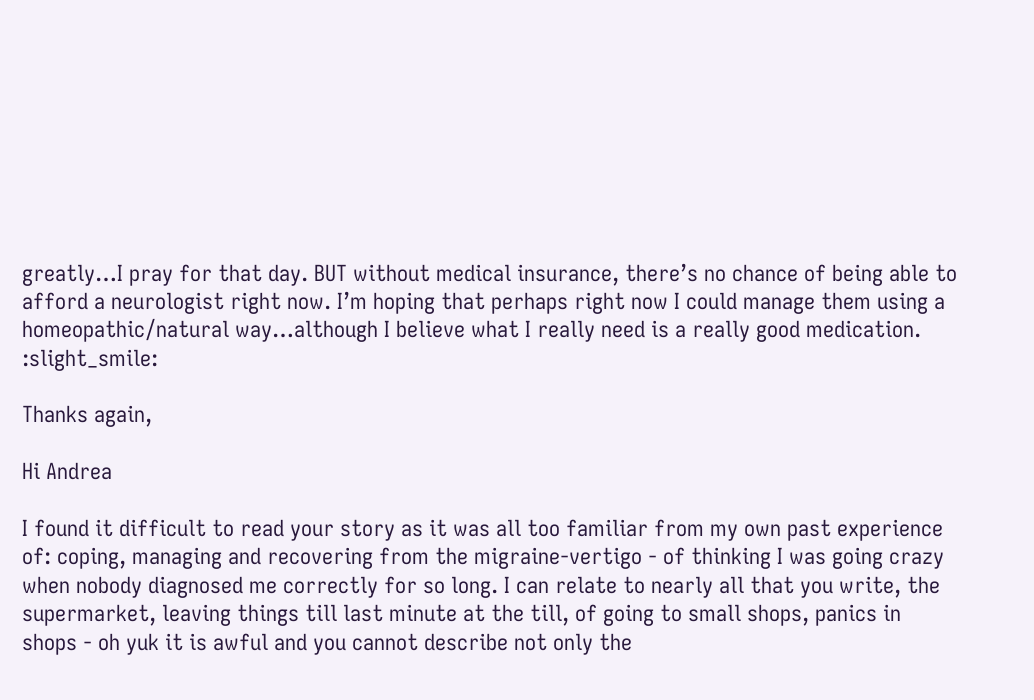greatly…I pray for that day. BUT without medical insurance, there’s no chance of being able to afford a neurologist right now. I’m hoping that perhaps right now I could manage them using a homeopathic/natural way…although I believe what I really need is a really good medication. :slight_smile:

Thanks again,

Hi Andrea

I found it difficult to read your story as it was all too familiar from my own past experience of: coping, managing and recovering from the migraine-vertigo - of thinking I was going crazy when nobody diagnosed me correctly for so long. I can relate to nearly all that you write, the supermarket, leaving things till last minute at the till, of going to small shops, panics in shops - oh yuk it is awful and you cannot describe not only the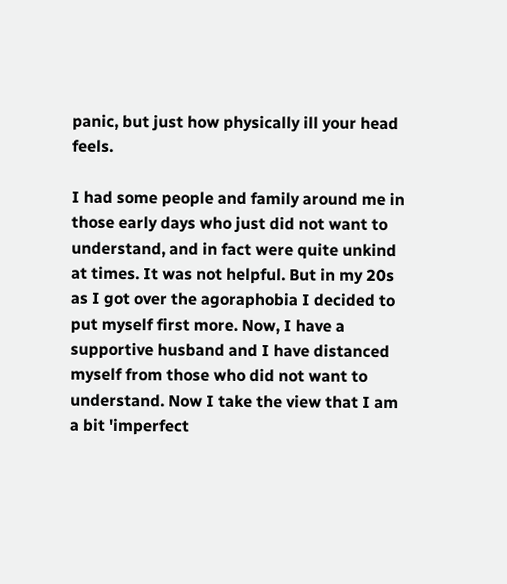panic, but just how physically ill your head feels.

I had some people and family around me in those early days who just did not want to understand, and in fact were quite unkind at times. It was not helpful. But in my 20s as I got over the agoraphobia I decided to put myself first more. Now, I have a supportive husband and I have distanced myself from those who did not want to understand. Now I take the view that I am a bit 'imperfect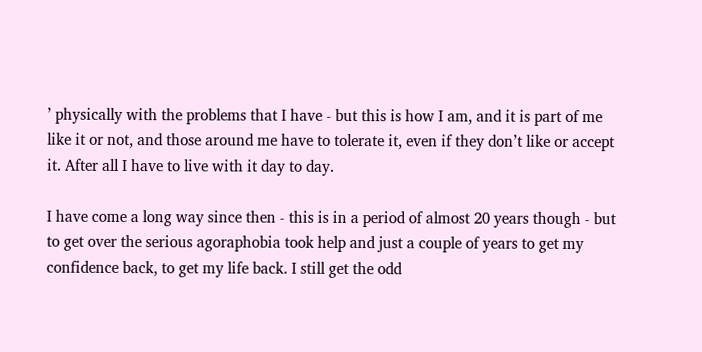’ physically with the problems that I have - but this is how I am, and it is part of me like it or not, and those around me have to tolerate it, even if they don’t like or accept it. After all I have to live with it day to day.

I have come a long way since then - this is in a period of almost 20 years though - but to get over the serious agoraphobia took help and just a couple of years to get my confidence back, to get my life back. I still get the odd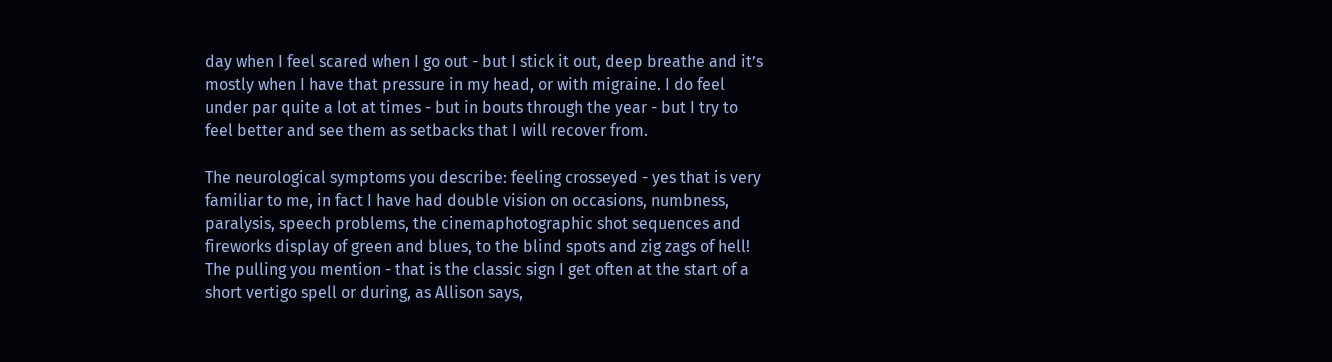day when I feel scared when I go out - but I stick it out, deep breathe and it’s mostly when I have that pressure in my head, or with migraine. I do feel under par quite a lot at times - but in bouts through the year - but I try to feel better and see them as setbacks that I will recover from.

The neurological symptoms you describe: feeling crosseyed - yes that is very familiar to me, in fact I have had double vision on occasions, numbness, paralysis, speech problems, the cinemaphotographic shot sequences and fireworks display of green and blues, to the blind spots and zig zags of hell! The pulling you mention - that is the classic sign I get often at the start of a short vertigo spell or during, as Allison says,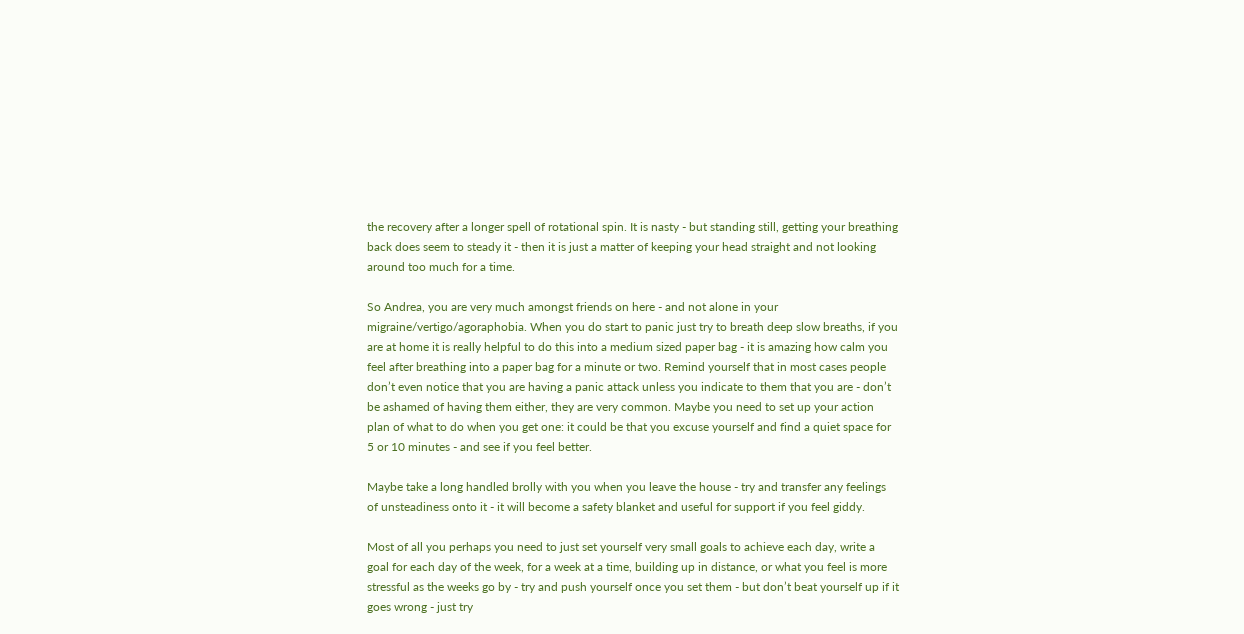the recovery after a longer spell of rotational spin. It is nasty - but standing still, getting your breathing back does seem to steady it - then it is just a matter of keeping your head straight and not looking around too much for a time.

So Andrea, you are very much amongst friends on here - and not alone in your migraine/vertigo/agoraphobia. When you do start to panic just try to breath deep slow breaths, if you are at home it is really helpful to do this into a medium sized paper bag - it is amazing how calm you feel after breathing into a paper bag for a minute or two. Remind yourself that in most cases people don’t even notice that you are having a panic attack unless you indicate to them that you are - don’t be ashamed of having them either, they are very common. Maybe you need to set up your action plan of what to do when you get one: it could be that you excuse yourself and find a quiet space for 5 or 10 minutes - and see if you feel better.

Maybe take a long handled brolly with you when you leave the house - try and transfer any feelings of unsteadiness onto it - it will become a safety blanket and useful for support if you feel giddy.

Most of all you perhaps you need to just set yourself very small goals to achieve each day, write a goal for each day of the week, for a week at a time, building up in distance, or what you feel is more stressful as the weeks go by - try and push yourself once you set them - but don’t beat yourself up if it goes wrong - just try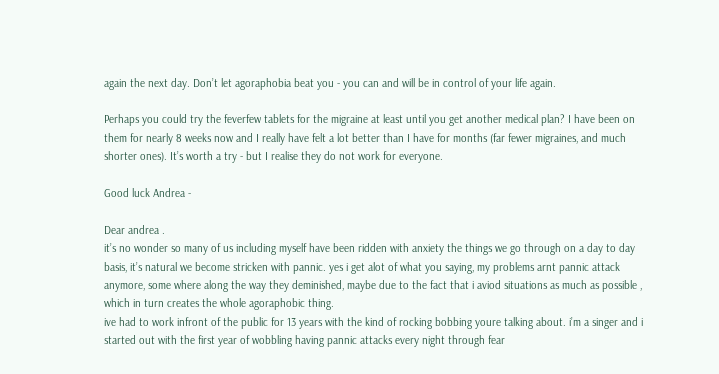again the next day. Don’t let agoraphobia beat you - you can and will be in control of your life again.

Perhaps you could try the feverfew tablets for the migraine at least until you get another medical plan? I have been on them for nearly 8 weeks now and I really have felt a lot better than I have for months (far fewer migraines, and much shorter ones). It’s worth a try - but I realise they do not work for everyone.

Good luck Andrea -

Dear andrea .
it’s no wonder so many of us including myself have been ridden with anxiety the things we go through on a day to day basis, it’s natural we become stricken with pannic. yes i get alot of what you saying, my problems arnt pannic attack anymore, some where along the way they deminished, maybe due to the fact that i aviod situations as much as possible , which in turn creates the whole agoraphobic thing.
ive had to work infront of the public for 13 years with the kind of rocking bobbing youre talking about. i’m a singer and i started out with the first year of wobbling having pannic attacks every night through fear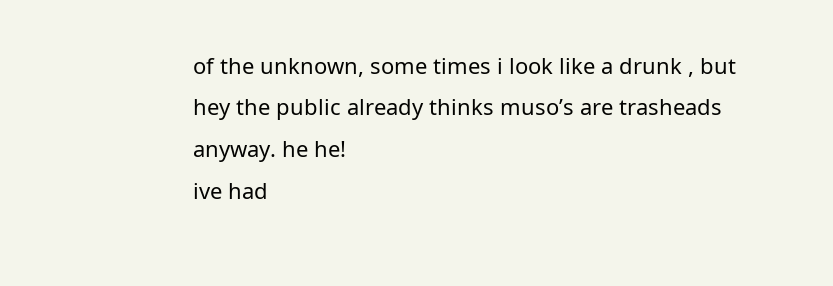of the unknown, some times i look like a drunk , but hey the public already thinks muso’s are trasheads anyway. he he!
ive had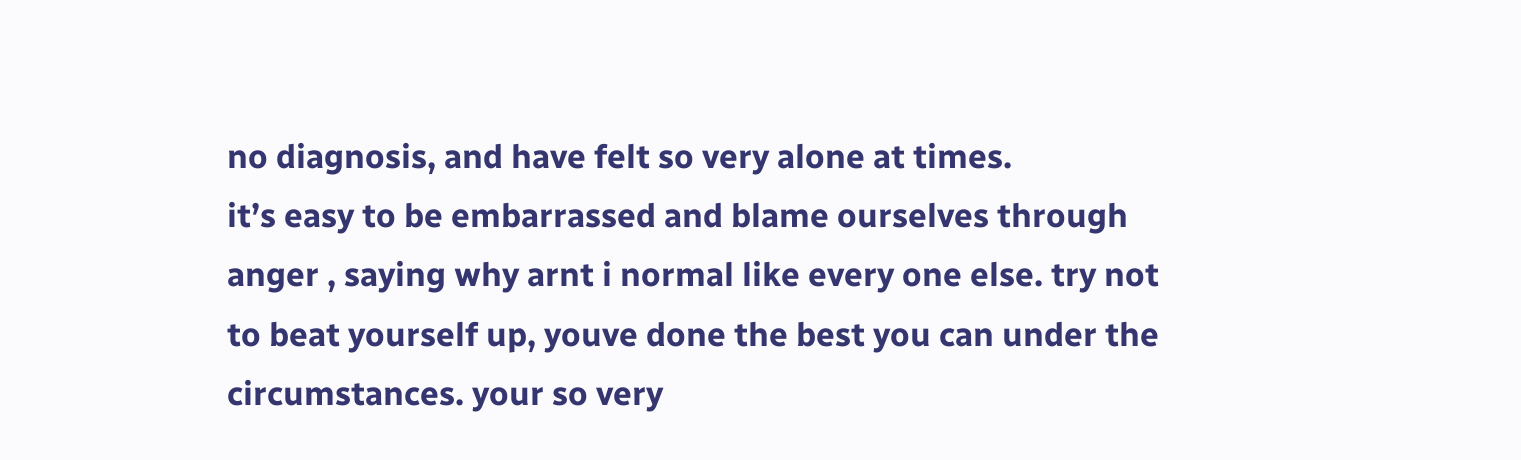no diagnosis, and have felt so very alone at times.
it’s easy to be embarrassed and blame ourselves through anger , saying why arnt i normal like every one else. try not to beat yourself up, youve done the best you can under the circumstances. your so very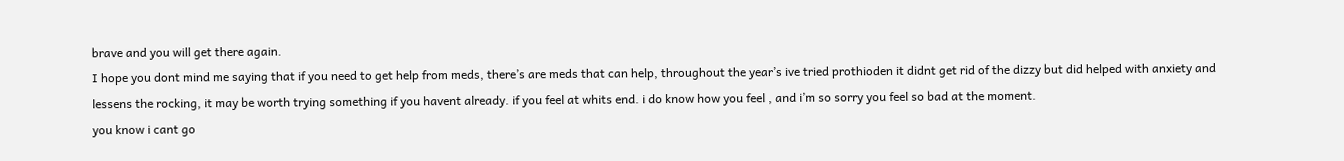brave and you will get there again.
I hope you dont mind me saying that if you need to get help from meds, there’s are meds that can help, throughout the year’s ive tried prothioden it didnt get rid of the dizzy but did helped with anxiety and lessens the rocking, it may be worth trying something if you havent already. if you feel at whits end. i do know how you feel , and i’m so sorry you feel so bad at the moment.
you know i cant go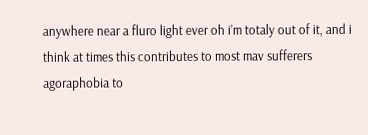anywhere near a fluro light ever oh i’m totaly out of it, and i think at times this contributes to most mav sufferers agoraphobia to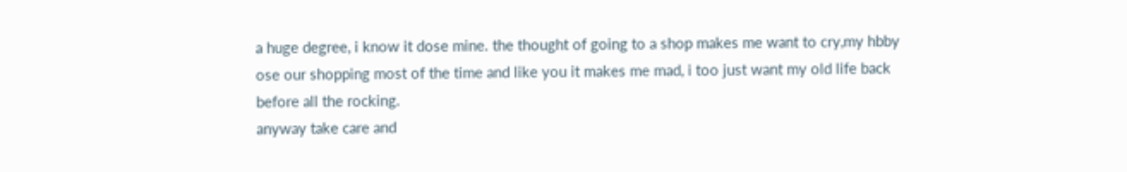a huge degree, i know it dose mine. the thought of going to a shop makes me want to cry,my hbby ose our shopping most of the time and like you it makes me mad, i too just want my old life back before all the rocking.
anyway take care and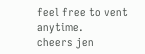feel free to vent anytime.
cheers jen